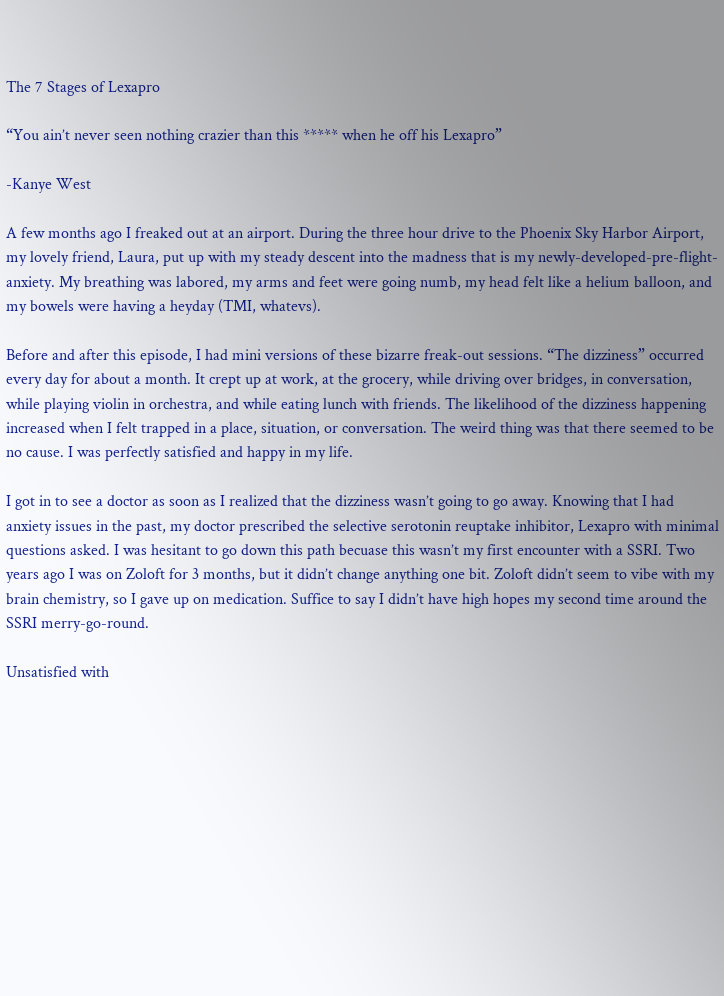The 7 Stages of Lexapro

“You ain’t never seen nothing crazier than this ***** when he off his Lexapro”

-Kanye West

A few months ago I freaked out at an airport. During the three hour drive to the Phoenix Sky Harbor Airport, my lovely friend, Laura, put up with my steady descent into the madness that is my newly-developed-pre-flight-anxiety. My breathing was labored, my arms and feet were going numb, my head felt like a helium balloon, and my bowels were having a heyday (TMI, whatevs).

Before and after this episode, I had mini versions of these bizarre freak-out sessions. “The dizziness” occurred every day for about a month. It crept up at work, at the grocery, while driving over bridges, in conversation, while playing violin in orchestra, and while eating lunch with friends. The likelihood of the dizziness happening increased when I felt trapped in a place, situation, or conversation. The weird thing was that there seemed to be no cause. I was perfectly satisfied and happy in my life.

I got in to see a doctor as soon as I realized that the dizziness wasn’t going to go away. Knowing that I had anxiety issues in the past, my doctor prescribed the selective serotonin reuptake inhibitor, Lexapro with minimal questions asked. I was hesitant to go down this path becuase this wasn’t my first encounter with a SSRI. Two years ago I was on Zoloft for 3 months, but it didn’t change anything one bit. Zoloft didn’t seem to vibe with my brain chemistry, so I gave up on medication. Suffice to say I didn’t have high hopes my second time around the SSRI merry-go-round.

Unsatisfied with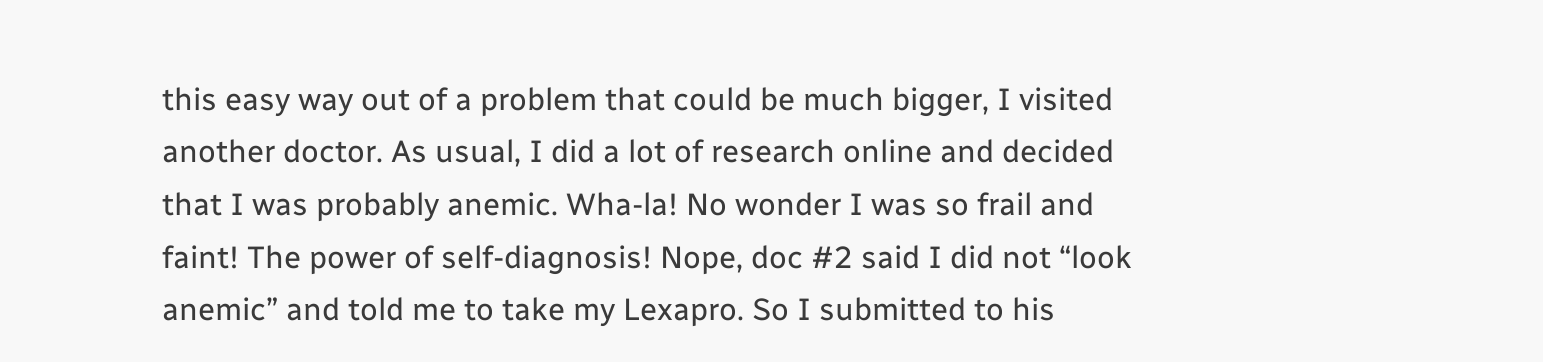this easy way out of a problem that could be much bigger, I visited another doctor. As usual, I did a lot of research online and decided that I was probably anemic. Wha-la! No wonder I was so frail and faint! The power of self-diagnosis! Nope, doc #2 said I did not “look anemic” and told me to take my Lexapro. So I submitted to his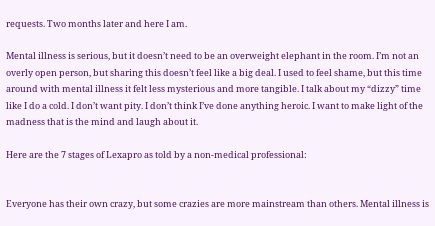requests. Two months later and here I am.

Mental illness is serious, but it doesn’t need to be an overweight elephant in the room. I’m not an overly open person, but sharing this doesn’t feel like a big deal. I used to feel shame, but this time around with mental illness it felt less mysterious and more tangible. I talk about my “dizzy” time like I do a cold. I don’t want pity. I don’t think I’ve done anything heroic. I want to make light of the madness that is the mind and laugh about it.

Here are the 7 stages of Lexapro as told by a non-medical professional:


Everyone has their own crazy, but some crazies are more mainstream than others. Mental illness is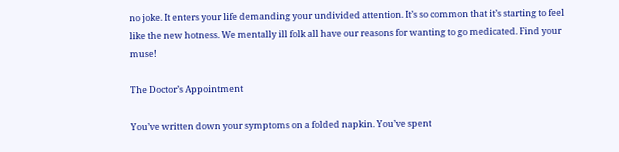no joke. It enters your life demanding your undivided attention. It’s so common that it’s starting to feel like the new hotness. We mentally ill folk all have our reasons for wanting to go medicated. Find your muse!

The Doctor’s Appointment

You’ve written down your symptoms on a folded napkin. You’ve spent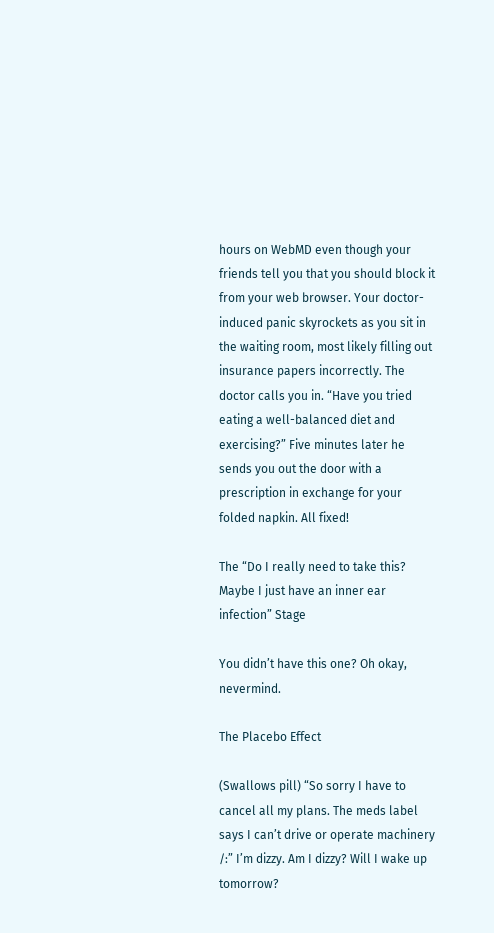hours on WebMD even though your friends tell you that you should block it from your web browser. Your doctor-induced panic skyrockets as you sit in the waiting room, most likely filling out insurance papers incorrectly. The doctor calls you in. “Have you tried eating a well-balanced diet and exercising?” Five minutes later he sends you out the door with a prescription in exchange for your folded napkin. All fixed!

The “Do I really need to take this? Maybe I just have an inner ear infection” Stage

You didn’t have this one? Oh okay, nevermind.

The Placebo Effect

(Swallows pill) “So sorry I have to cancel all my plans. The meds label says I can’t drive or operate machinery /:” I’m dizzy. Am I dizzy? Will I wake up tomorrow?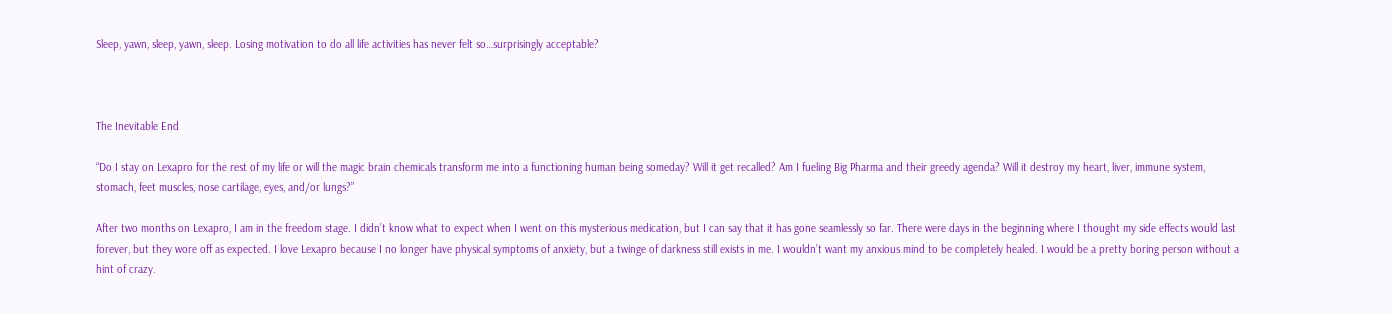Sleep, yawn, sleep, yawn, sleep. Losing motivation to do all life activities has never felt so…surprisingly acceptable?



The Inevitable End

“Do I stay on Lexapro for the rest of my life or will the magic brain chemicals transform me into a functioning human being someday? Will it get recalled? Am I fueling Big Pharma and their greedy agenda? Will it destroy my heart, liver, immune system, stomach, feet muscles, nose cartilage, eyes, and/or lungs?”

After two months on Lexapro, I am in the freedom stage. I didn’t know what to expect when I went on this mysterious medication, but I can say that it has gone seamlessly so far. There were days in the beginning where I thought my side effects would last forever, but they wore off as expected. I love Lexapro because I no longer have physical symptoms of anxiety, but a twinge of darkness still exists in me. I wouldn’t want my anxious mind to be completely healed. I would be a pretty boring person without a hint of crazy.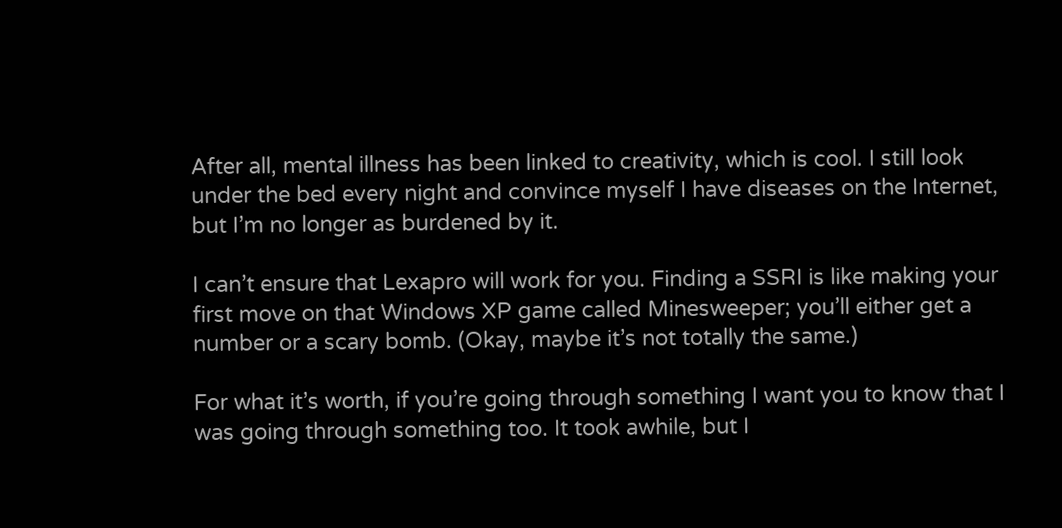After all, mental illness has been linked to creativity, which is cool. I still look under the bed every night and convince myself I have diseases on the Internet, but I’m no longer as burdened by it.

I can’t ensure that Lexapro will work for you. Finding a SSRI is like making your first move on that Windows XP game called Minesweeper; you’ll either get a number or a scary bomb. (Okay, maybe it’s not totally the same.)

For what it’s worth, if you’re going through something I want you to know that I was going through something too. It took awhile, but I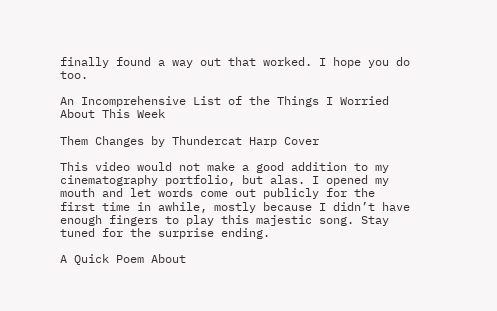finally found a way out that worked. I hope you do too.

An Incomprehensive List of the Things I Worried About This Week

Them Changes by Thundercat Harp Cover

This video would not make a good addition to my cinematography portfolio, but alas. I opened my mouth and let words come out publicly for the first time in awhile, mostly because I didn’t have enough fingers to play this majestic song. Stay tuned for the surprise ending.

A Quick Poem About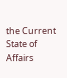the Current State of Affairs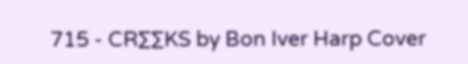715 - CR∑∑KS by Bon Iver Harp Cover